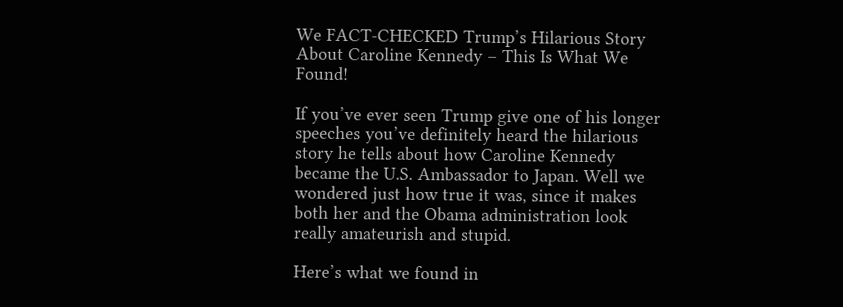We FACT-CHECKED Trump’s Hilarious Story About Caroline Kennedy – This Is What We Found!

If you’ve ever seen Trump give one of his longer speeches you’ve definitely heard the hilarious story he tells about how Caroline Kennedy became the U.S. Ambassador to Japan. Well we wondered just how true it was, since it makes both her and the Obama administration look really amateurish and stupid.

Here’s what we found in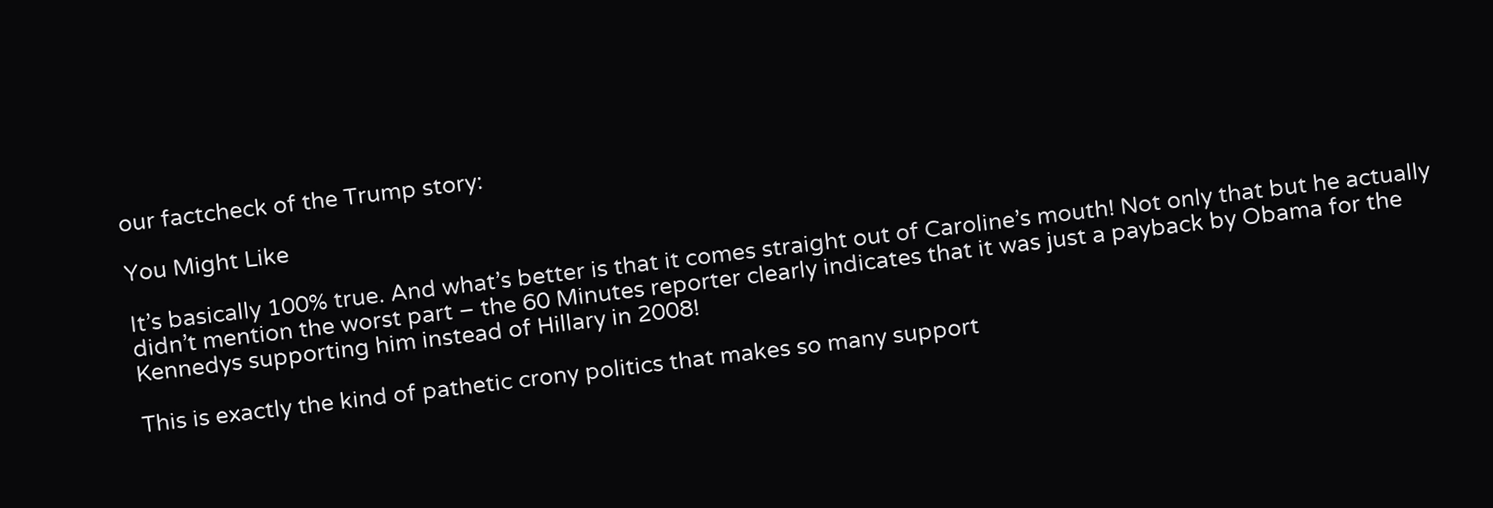our factcheck of the Trump story:

You Might Like

It’s basically 100% true. And what’s better is that it comes straight out of Caroline’s mouth! Not only that but he actually didn’t mention the worst part – the 60 Minutes reporter clearly indicates that it was just a payback by Obama for the Kennedys supporting him instead of Hillary in 2008!

This is exactly the kind of pathetic crony politics that makes so many support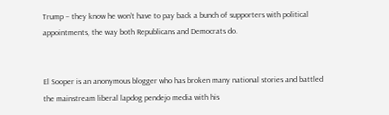Trump – they know he won’t have to pay back a bunch of supporters with political appointments, the way both Republicans and Democrats do.


El Sooper is an anonymous blogger who has broken many national stories and battled the mainstream liberal lapdog pendejo media with his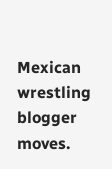Mexican wrestling blogger moves.